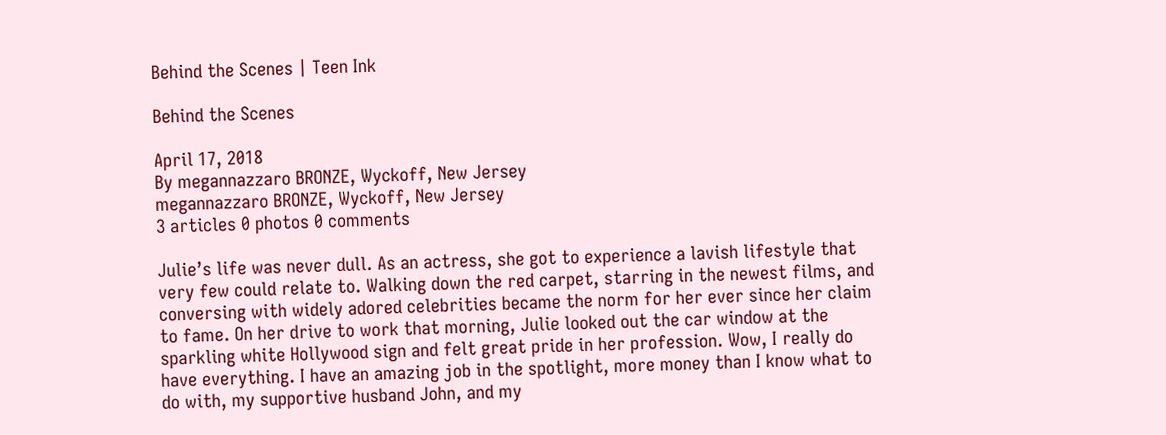Behind the Scenes | Teen Ink

Behind the Scenes

April 17, 2018
By megannazzaro BRONZE, Wyckoff, New Jersey
megannazzaro BRONZE, Wyckoff, New Jersey
3 articles 0 photos 0 comments

Julie’s life was never dull. As an actress, she got to experience a lavish lifestyle that very few could relate to. Walking down the red carpet, starring in the newest films, and conversing with widely adored celebrities became the norm for her ever since her claim to fame. On her drive to work that morning, Julie looked out the car window at the sparkling white Hollywood sign and felt great pride in her profession. Wow, I really do have everything. I have an amazing job in the spotlight, more money than I know what to do with, my supportive husband John, and my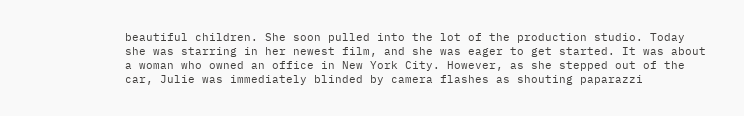beautiful children. She soon pulled into the lot of the production studio. Today she was starring in her newest film, and she was eager to get started. It was about a woman who owned an office in New York City. However, as she stepped out of the car, Julie was immediately blinded by camera flashes as shouting paparazzi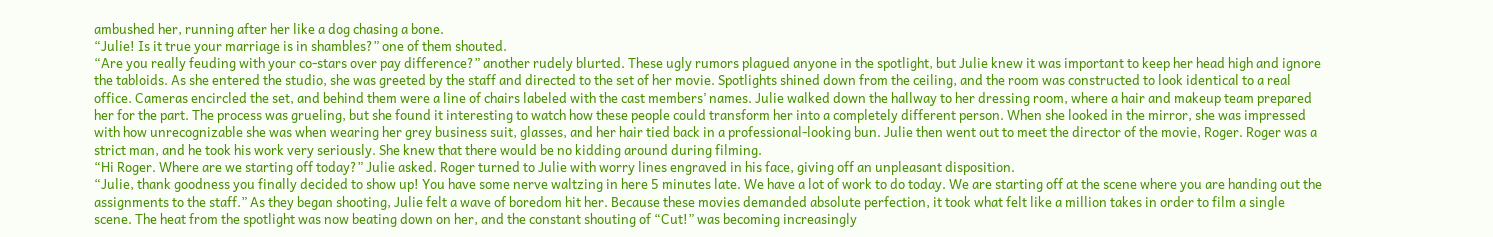ambushed her, running after her like a dog chasing a bone.
“Julie! Is it true your marriage is in shambles?” one of them shouted.
“Are you really feuding with your co-stars over pay difference?” another rudely blurted. These ugly rumors plagued anyone in the spotlight, but Julie knew it was important to keep her head high and ignore the tabloids. As she entered the studio, she was greeted by the staff and directed to the set of her movie. Spotlights shined down from the ceiling, and the room was constructed to look identical to a real office. Cameras encircled the set, and behind them were a line of chairs labeled with the cast members’ names. Julie walked down the hallway to her dressing room, where a hair and makeup team prepared her for the part. The process was grueling, but she found it interesting to watch how these people could transform her into a completely different person. When she looked in the mirror, she was impressed with how unrecognizable she was when wearing her grey business suit, glasses, and her hair tied back in a professional-looking bun. Julie then went out to meet the director of the movie, Roger. Roger was a strict man, and he took his work very seriously. She knew that there would be no kidding around during filming.
“Hi Roger. Where are we starting off today?” Julie asked. Roger turned to Julie with worry lines engraved in his face, giving off an unpleasant disposition.
“Julie, thank goodness you finally decided to show up! You have some nerve waltzing in here 5 minutes late. We have a lot of work to do today. We are starting off at the scene where you are handing out the assignments to the staff.” As they began shooting, Julie felt a wave of boredom hit her. Because these movies demanded absolute perfection, it took what felt like a million takes in order to film a single scene. The heat from the spotlight was now beating down on her, and the constant shouting of “Cut!” was becoming increasingly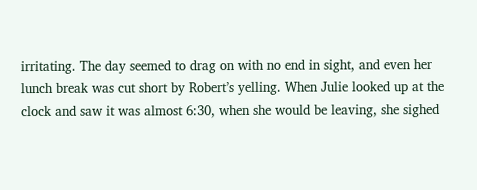irritating. The day seemed to drag on with no end in sight, and even her lunch break was cut short by Robert’s yelling. When Julie looked up at the clock and saw it was almost 6:30, when she would be leaving, she sighed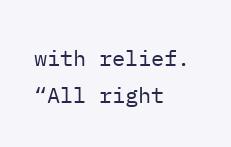with relief.
“All right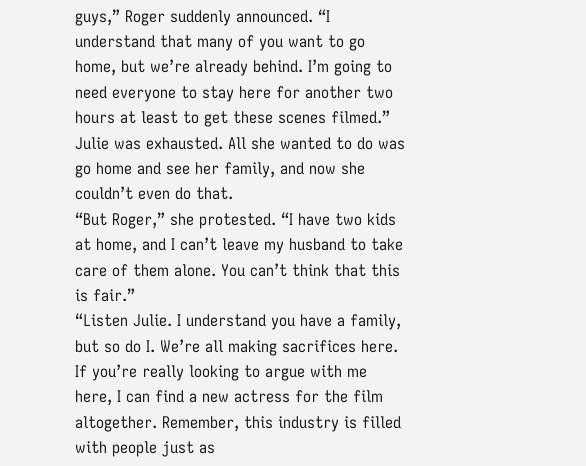guys,” Roger suddenly announced. “I understand that many of you want to go home, but we’re already behind. I’m going to need everyone to stay here for another two hours at least to get these scenes filmed.” Julie was exhausted. All she wanted to do was go home and see her family, and now she couldn’t even do that.
“But Roger,” she protested. “I have two kids at home, and I can’t leave my husband to take care of them alone. You can’t think that this is fair.”
“Listen Julie. I understand you have a family, but so do I. We’re all making sacrifices here. If you’re really looking to argue with me here, I can find a new actress for the film altogether. Remember, this industry is filled with people just as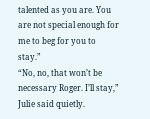talented as you are. You are not special enough for me to beg for you to stay.”
“No, no, that won’t be necessary Roger. I’ll stay,” Julie said quietly.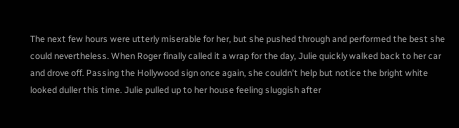The next few hours were utterly miserable for her, but she pushed through and performed the best she could nevertheless. When Roger finally called it a wrap for the day, Julie quickly walked back to her car and drove off. Passing the Hollywood sign once again, she couldn’t help but notice the bright white looked duller this time. Julie pulled up to her house feeling sluggish after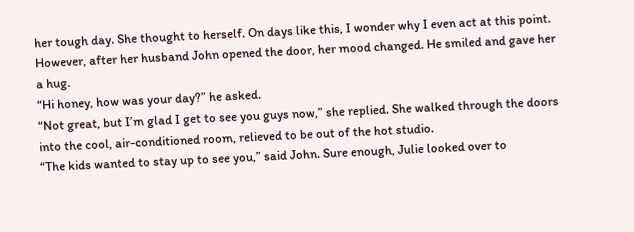her tough day. She thought to herself. On days like this, I wonder why I even act at this point. However, after her husband John opened the door, her mood changed. He smiled and gave her a hug.
“Hi honey, how was your day?” he asked.
“Not great, but I’m glad I get to see you guys now,” she replied. She walked through the doors into the cool, air-conditioned room, relieved to be out of the hot studio.
“The kids wanted to stay up to see you,” said John. Sure enough, Julie looked over to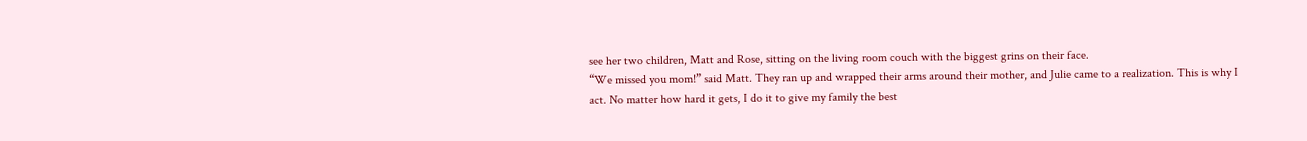see her two children, Matt and Rose, sitting on the living room couch with the biggest grins on their face.
“We missed you mom!” said Matt. They ran up and wrapped their arms around their mother, and Julie came to a realization. This is why I act. No matter how hard it gets, I do it to give my family the best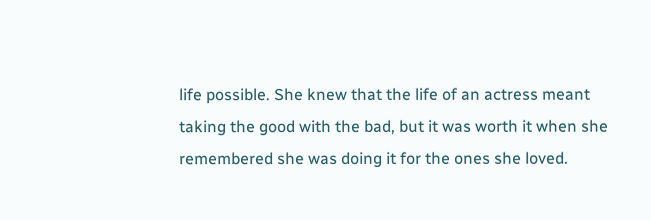life possible. She knew that the life of an actress meant taking the good with the bad, but it was worth it when she remembered she was doing it for the ones she loved.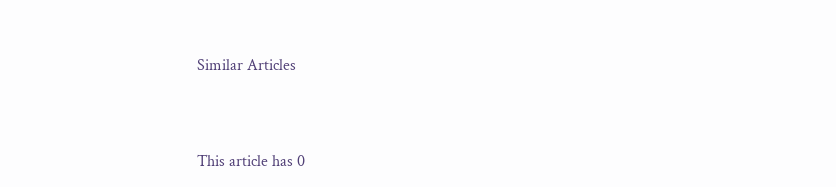Similar Articles


This article has 0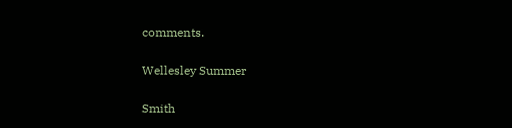comments.

Wellesley Summer

Smith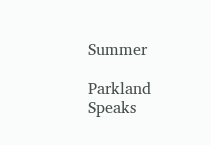Summer

Parkland Speaks